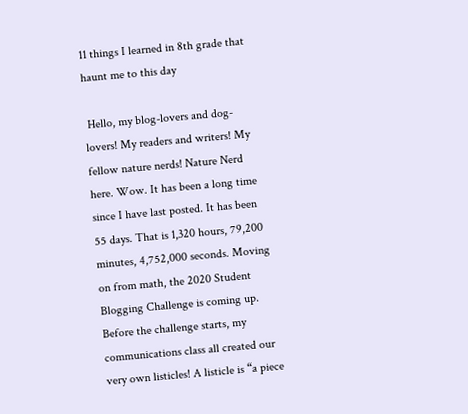11 things I learned in 8th grade that haunt me to this day

 Hello, my blog-lovers and dog-lovers! My readers and writers! My fellow nature nerds! Nature Nerd here. Wow. It has been a long time since I have last posted. It has been 55 days. That is 1,320 hours, 79,200 minutes, 4,752,000 seconds. Moving on from math, the 2020 Student Blogging Challenge is coming up. Before the challenge starts, my communications class all created our very own listicles! A listicle is “a piece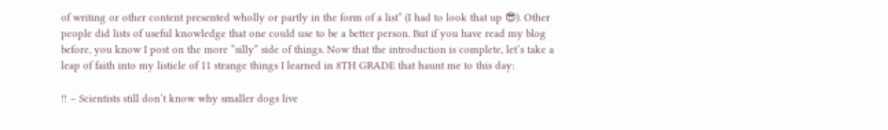of writing or other content presented wholly or partly in the form of a list” (I had to look that up 😎). Other people did lists of useful knowledge that one could use to be a better person. But if you have read my blog before, you know I post on the more “silly” side of things. Now that the introduction is complete, let’s take a leap of faith into my listicle of 11 strange things I learned in 8TH GRADE that haunt me to this day:

!! – Scientists still don’t know why smaller dogs live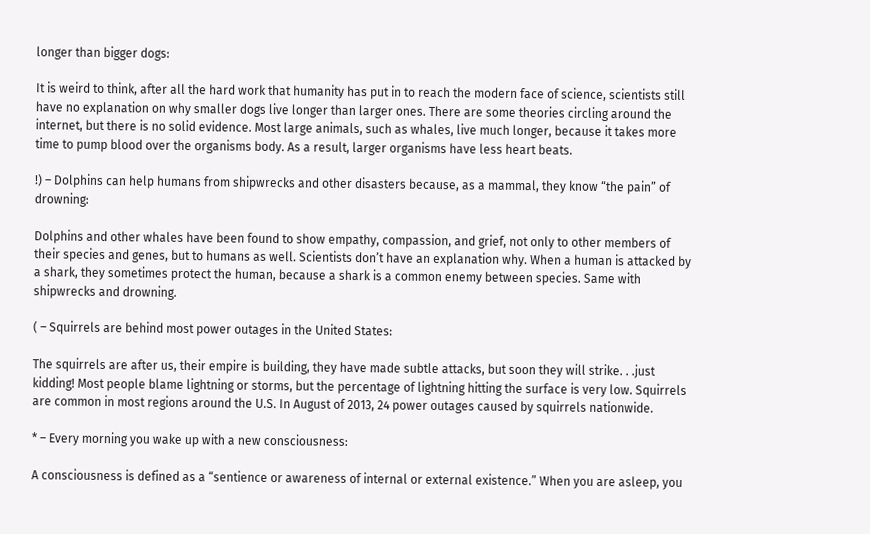longer than bigger dogs:

It is weird to think, after all the hard work that humanity has put in to reach the modern face of science, scientists still have no explanation on why smaller dogs live longer than larger ones. There are some theories circling around the internet, but there is no solid evidence. Most large animals, such as whales, live much longer, because it takes more time to pump blood over the organisms body. As a result, larger organisms have less heart beats.

!) – Dolphins can help humans from shipwrecks and other disasters because, as a mammal, they know “the pain” of drowning:

Dolphins and other whales have been found to show empathy, compassion, and grief, not only to other members of their species and genes, but to humans as well. Scientists don’t have an explanation why. When a human is attacked by a shark, they sometimes protect the human, because a shark is a common enemy between species. Same with shipwrecks and drowning.

( – Squirrels are behind most power outages in the United States:

The squirrels are after us, their empire is building, they have made subtle attacks, but soon they will strike. . .just kidding! Most people blame lightning or storms, but the percentage of lightning hitting the surface is very low. Squirrels are common in most regions around the U.S. In August of 2013, 24 power outages caused by squirrels nationwide.

* – Every morning you wake up with a new consciousness:

A consciousness is defined as a “sentience or awareness of internal or external existence.” When you are asleep, you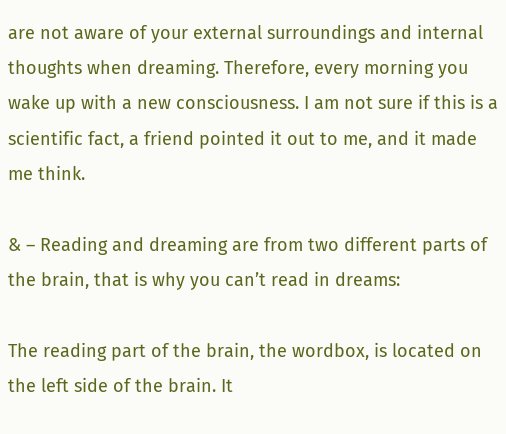are not aware of your external surroundings and internal thoughts when dreaming. Therefore, every morning you wake up with a new consciousness. I am not sure if this is a scientific fact, a friend pointed it out to me, and it made me think.

& – Reading and dreaming are from two different parts of the brain, that is why you can’t read in dreams:

The reading part of the brain, the wordbox, is located on the left side of the brain. It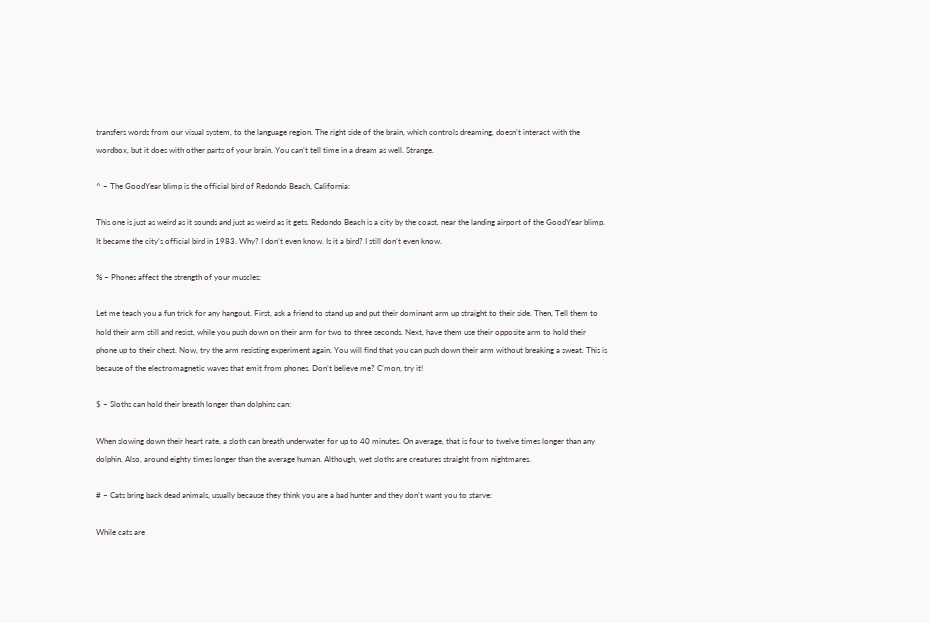transfers words from our visual system, to the language region. The right side of the brain, which controls dreaming, doesn’t interact with the wordbox, but it does with other parts of your brain. You can’t tell time in a dream as well. Strange.

^ – The GoodYear blimp is the official bird of Redondo Beach, California:

This one is just as weird as it sounds and just as weird as it gets. Redondo Beach is a city by the coast, near the landing airport of the GoodYear blimp. It became the city’s official bird in 1983. Why? I don’t even know. Is it a bird? I still don’t even know.

% – Phones affect the strength of your muscles:

Let me teach you a fun trick for any hangout. First, ask a friend to stand up and put their dominant arm up straight to their side. Then, Tell them to hold their arm still and resist, while you push down on their arm for two to three seconds. Next, have them use their opposite arm to hold their phone up to their chest. Now, try the arm resisting experiment again. You will find that you can push down their arm without breaking a sweat. This is because of the electromagnetic waves that emit from phones. Don’t believe me? C’mon, try it!

$ – Sloths can hold their breath longer than dolphins can:

When slowing down their heart rate, a sloth can breath underwater for up to 40 minutes. On average, that is four to twelve times longer than any dolphin. Also, around eighty times longer than the average human. Although, wet sloths are creatures straight from nightmares.

# – Cats bring back dead animals, usually because they think you are a bad hunter and they don’t want you to starve:

While cats are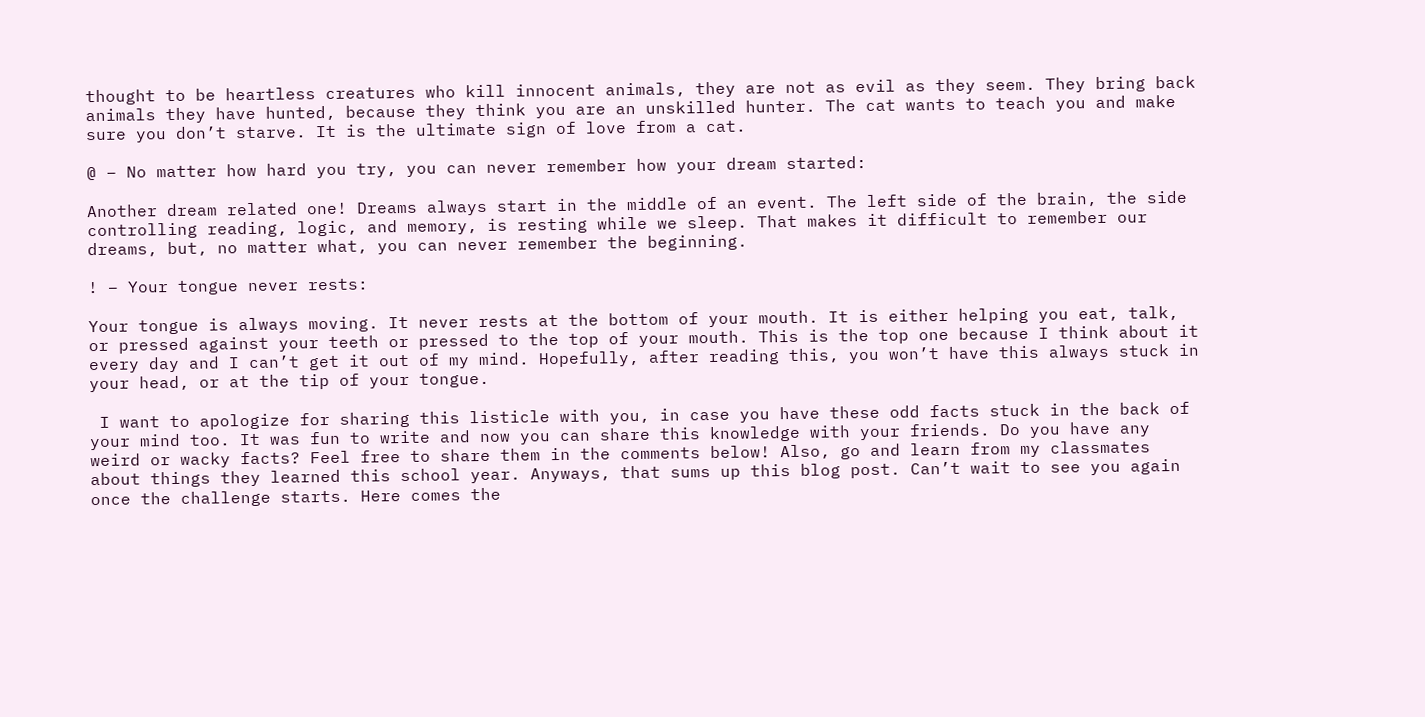thought to be heartless creatures who kill innocent animals, they are not as evil as they seem. They bring back animals they have hunted, because they think you are an unskilled hunter. The cat wants to teach you and make sure you don’t starve. It is the ultimate sign of love from a cat.

@ – No matter how hard you try, you can never remember how your dream started:

Another dream related one! Dreams always start in the middle of an event. The left side of the brain, the side controlling reading, logic, and memory, is resting while we sleep. That makes it difficult to remember our dreams, but, no matter what, you can never remember the beginning.

! – Your tongue never rests:

Your tongue is always moving. It never rests at the bottom of your mouth. It is either helping you eat, talk, or pressed against your teeth or pressed to the top of your mouth. This is the top one because I think about it every day and I can’t get it out of my mind. Hopefully, after reading this, you won’t have this always stuck in your head, or at the tip of your tongue.

 I want to apologize for sharing this listicle with you, in case you have these odd facts stuck in the back of your mind too. It was fun to write and now you can share this knowledge with your friends. Do you have any weird or wacky facts? Feel free to share them in the comments below! Also, go and learn from my classmates about things they learned this school year. Anyways, that sums up this blog post. Can’t wait to see you again once the challenge starts. Here comes the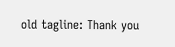old tagline: Thank you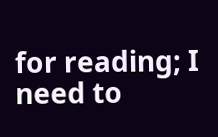for reading; I need to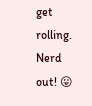get rolling. Nerd out! 😛